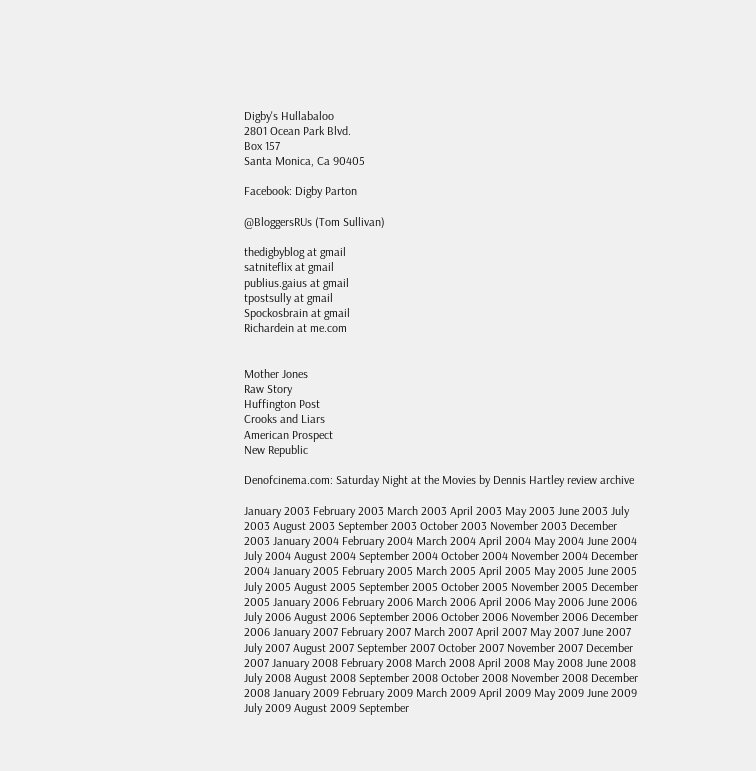Digby's Hullabaloo
2801 Ocean Park Blvd.
Box 157
Santa Monica, Ca 90405

Facebook: Digby Parton

@BloggersRUs (Tom Sullivan)

thedigbyblog at gmail
satniteflix at gmail
publius.gaius at gmail
tpostsully at gmail
Spockosbrain at gmail
Richardein at me.com


Mother Jones
Raw Story
Huffington Post
Crooks and Liars
American Prospect
New Republic

Denofcinema.com: Saturday Night at the Movies by Dennis Hartley review archive

January 2003 February 2003 March 2003 April 2003 May 2003 June 2003 July 2003 August 2003 September 2003 October 2003 November 2003 December 2003 January 2004 February 2004 March 2004 April 2004 May 2004 June 2004 July 2004 August 2004 September 2004 October 2004 November 2004 December 2004 January 2005 February 2005 March 2005 April 2005 May 2005 June 2005 July 2005 August 2005 September 2005 October 2005 November 2005 December 2005 January 2006 February 2006 March 2006 April 2006 May 2006 June 2006 July 2006 August 2006 September 2006 October 2006 November 2006 December 2006 January 2007 February 2007 March 2007 April 2007 May 2007 June 2007 July 2007 August 2007 September 2007 October 2007 November 2007 December 2007 January 2008 February 2008 March 2008 April 2008 May 2008 June 2008 July 2008 August 2008 September 2008 October 2008 November 2008 December 2008 January 2009 February 2009 March 2009 April 2009 May 2009 June 2009 July 2009 August 2009 September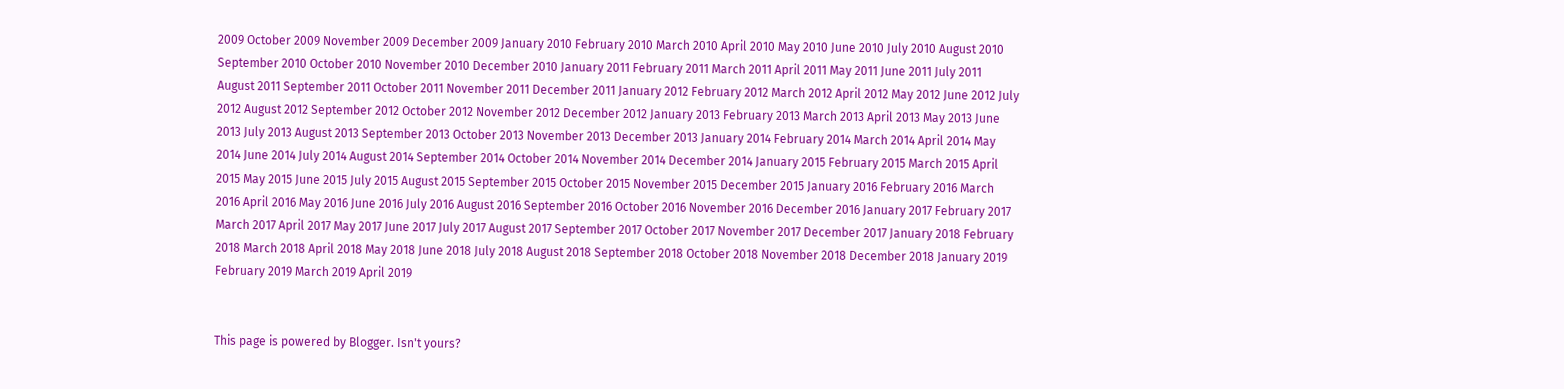2009 October 2009 November 2009 December 2009 January 2010 February 2010 March 2010 April 2010 May 2010 June 2010 July 2010 August 2010 September 2010 October 2010 November 2010 December 2010 January 2011 February 2011 March 2011 April 2011 May 2011 June 2011 July 2011 August 2011 September 2011 October 2011 November 2011 December 2011 January 2012 February 2012 March 2012 April 2012 May 2012 June 2012 July 2012 August 2012 September 2012 October 2012 November 2012 December 2012 January 2013 February 2013 March 2013 April 2013 May 2013 June 2013 July 2013 August 2013 September 2013 October 2013 November 2013 December 2013 January 2014 February 2014 March 2014 April 2014 May 2014 June 2014 July 2014 August 2014 September 2014 October 2014 November 2014 December 2014 January 2015 February 2015 March 2015 April 2015 May 2015 June 2015 July 2015 August 2015 September 2015 October 2015 November 2015 December 2015 January 2016 February 2016 March 2016 April 2016 May 2016 June 2016 July 2016 August 2016 September 2016 October 2016 November 2016 December 2016 January 2017 February 2017 March 2017 April 2017 May 2017 June 2017 July 2017 August 2017 September 2017 October 2017 November 2017 December 2017 January 2018 February 2018 March 2018 April 2018 May 2018 June 2018 July 2018 August 2018 September 2018 October 2018 November 2018 December 2018 January 2019 February 2019 March 2019 April 2019


This page is powered by Blogger. Isn't yours?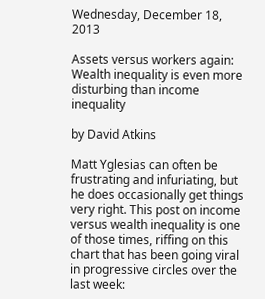Wednesday, December 18, 2013

Assets versus workers again: Wealth inequality is even more disturbing than income inequality

by David Atkins

Matt Yglesias can often be frustrating and infuriating, but he does occasionally get things very right. This post on income versus wealth inequality is one of those times, riffing on this chart that has been going viral in progressive circles over the last week: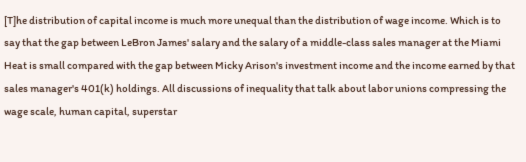[T]he distribution of capital income is much more unequal than the distribution of wage income. Which is to say that the gap between LeBron James' salary and the salary of a middle-class sales manager at the Miami Heat is small compared with the gap between Micky Arison's investment income and the income earned by that sales manager's 401(k) holdings. All discussions of inequality that talk about labor unions compressing the wage scale, human capital, superstar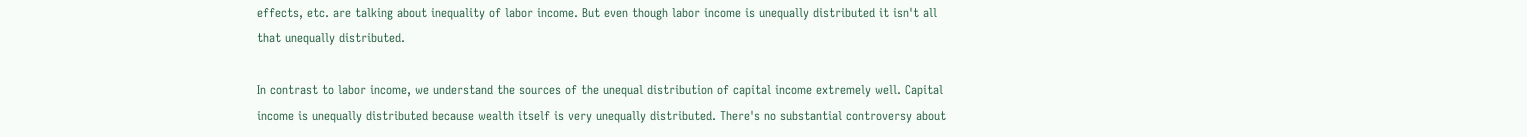effects, etc. are talking about inequality of labor income. But even though labor income is unequally distributed it isn't all that unequally distributed.

In contrast to labor income, we understand the sources of the unequal distribution of capital income extremely well. Capital income is unequally distributed because wealth itself is very unequally distributed. There's no substantial controversy about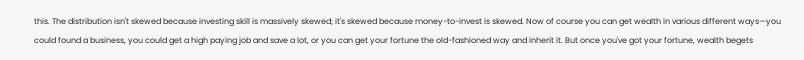this. The distribution isn't skewed because investing skill is massively skewed; it's skewed because money-to-invest is skewed. Now of course you can get wealth in various different ways—you could found a business, you could get a high paying job and save a lot, or you can get your fortune the old-fashioned way and inherit it. But once you've got your fortune, wealth begets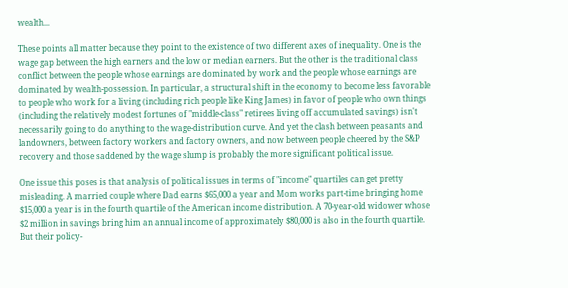wealth...

These points all matter because they point to the existence of two different axes of inequality. One is the wage gap between the high earners and the low or median earners. But the other is the traditional class conflict between the people whose earnings are dominated by work and the people whose earnings are dominated by wealth-possession. In particular, a structural shift in the economy to become less favorable to people who work for a living (including rich people like King James) in favor of people who own things (including the relatively modest fortunes of "middle-class" retirees living off accumulated savings) isn't necessarily going to do anything to the wage-distribution curve. And yet the clash between peasants and landowners, between factory workers and factory owners, and now between people cheered by the S&P recovery and those saddened by the wage slump is probably the more significant political issue.

One issue this poses is that analysis of political issues in terms of "income" quartiles can get pretty misleading. A married couple where Dad earns $65,000 a year and Mom works part-time bringing home $15,000 a year is in the fourth quartile of the American income distribution. A 70-year-old widower whose $2 million in savings bring him an annual income of approximately $80,000 is also in the fourth quartile. But their policy-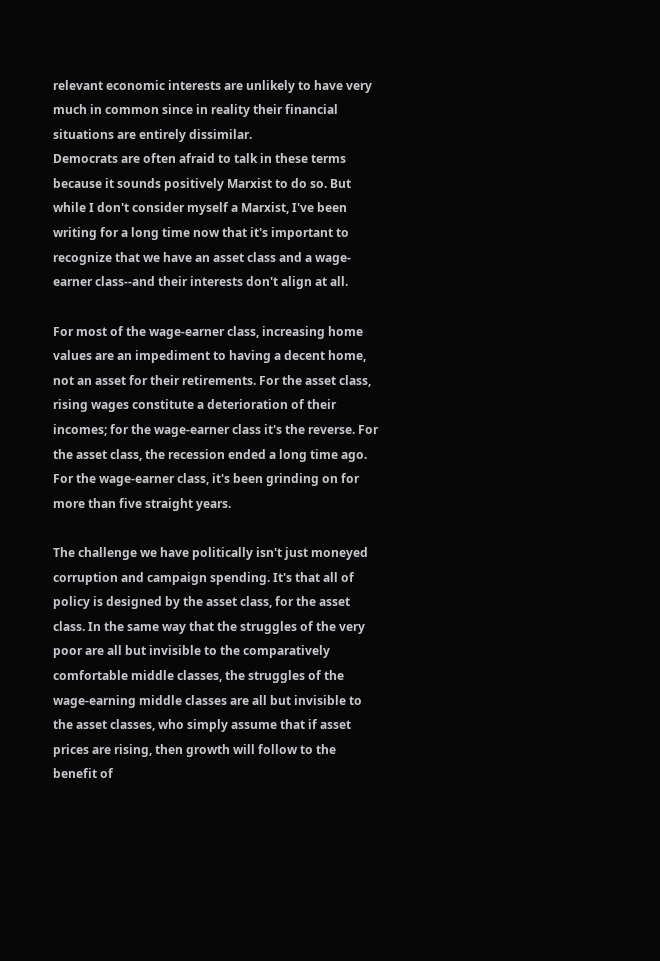relevant economic interests are unlikely to have very much in common since in reality their financial situations are entirely dissimilar.
Democrats are often afraid to talk in these terms because it sounds positively Marxist to do so. But while I don't consider myself a Marxist, I've been writing for a long time now that it's important to recognize that we have an asset class and a wage-earner class--and their interests don't align at all.

For most of the wage-earner class, increasing home values are an impediment to having a decent home, not an asset for their retirements. For the asset class, rising wages constitute a deterioration of their incomes; for the wage-earner class it's the reverse. For the asset class, the recession ended a long time ago. For the wage-earner class, it's been grinding on for more than five straight years.

The challenge we have politically isn't just moneyed corruption and campaign spending. It's that all of policy is designed by the asset class, for the asset class. In the same way that the struggles of the very poor are all but invisible to the comparatively comfortable middle classes, the struggles of the wage-earning middle classes are all but invisible to the asset classes, who simply assume that if asset prices are rising, then growth will follow to the benefit of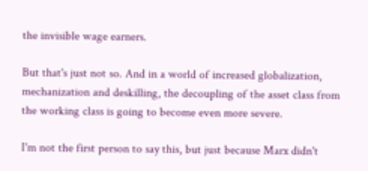the invisible wage earners.

But that's just not so. And in a world of increased globalization, mechanization and deskilling, the decoupling of the asset class from the working class is going to become even more severe.

I'm not the first person to say this, but just because Marx didn't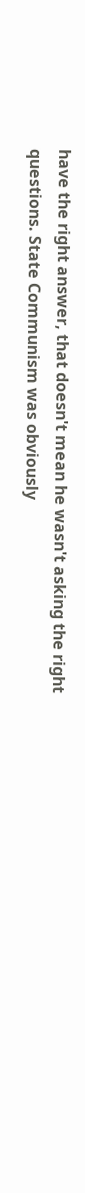have the right answer, that doesn't mean he wasn't asking the right questions. State Communism was obviously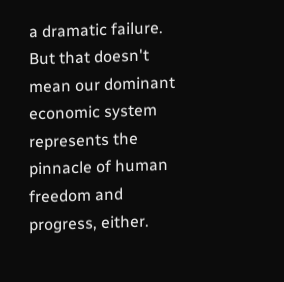a dramatic failure. But that doesn't mean our dominant economic system represents the pinnacle of human freedom and progress, either.